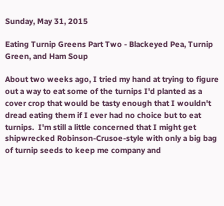Sunday, May 31, 2015

Eating Turnip Greens Part Two - Blackeyed Pea, Turnip Green, and Ham Soup

About two weeks ago, I tried my hand at trying to figure out a way to eat some of the turnips I'd planted as a cover crop that would be tasty enough that I wouldn't dread eating them if I ever had no choice but to eat turnips.  I'm still a little concerned that I might get shipwrecked Robinson-Crusoe-style with only a big bag of turnip seeds to keep me company and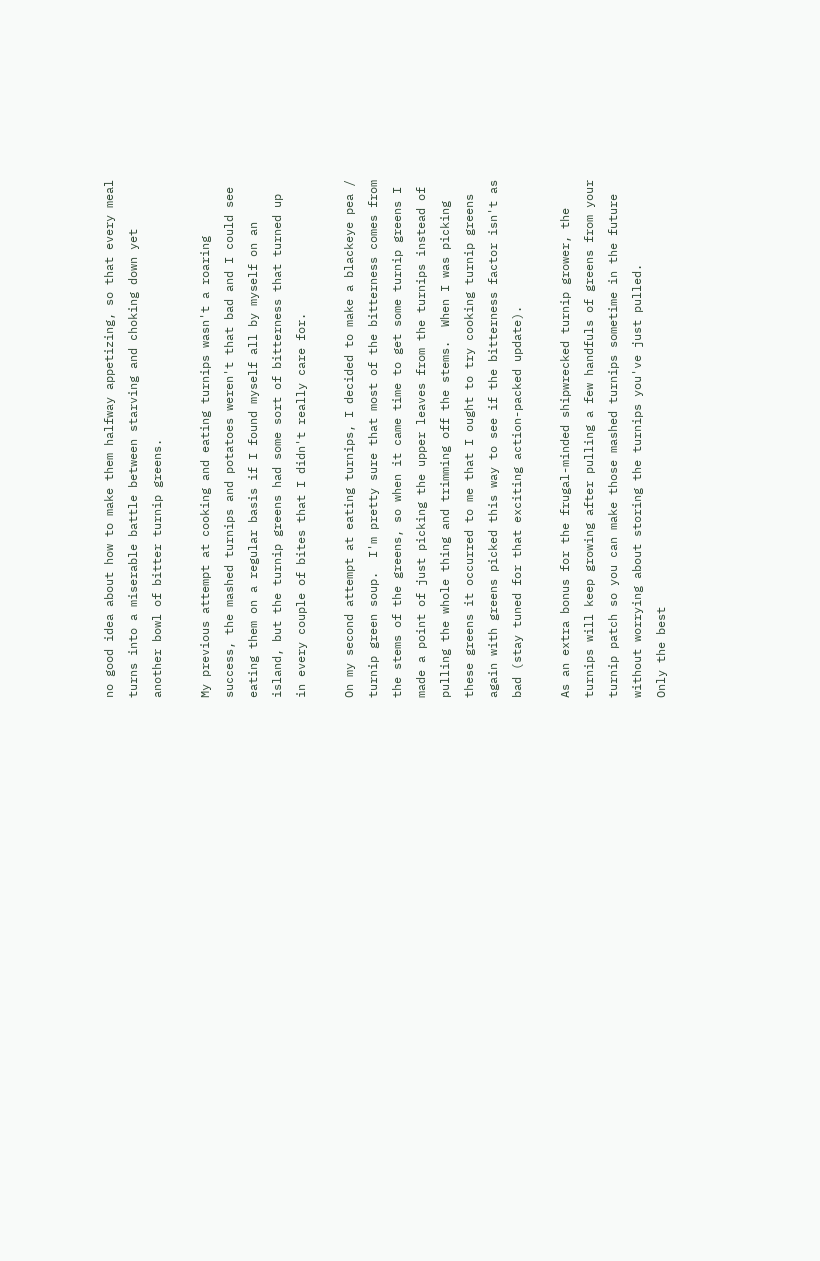no good idea about how to make them halfway appetizing, so that every meal turns into a miserable battle between starving and choking down yet another bowl of bitter turnip greens.

My previous attempt at cooking and eating turnips wasn't a roaring success, the mashed turnips and potatoes weren't that bad and I could see eating them on a regular basis if I found myself all by myself on an island, but the turnip greens had some sort of bitterness that turned up in every couple of bites that I didn't really care for.

On my second attempt at eating turnips, I decided to make a blackeye pea / turnip green soup.  I'm pretty sure that most of the bitterness comes from the stems of the greens, so when it came time to get some turnip greens I made a point of just picking the upper leaves from the turnips instead of pulling the whole thing and trimming off the stems.  When I was picking these greens it occurred to me that I ought to try cooking turnip greens again with greens picked this way to see if the bitterness factor isn't as bad (stay tuned for that exciting action-packed update).

As an extra bonus for the frugal-minded shipwrecked turnip grower, the turnips will keep growing after pulling a few handfuls of greens from your turnip patch so you can make those mashed turnips sometime in the future without worrying about storing the turnips you've just pulled.
Only the best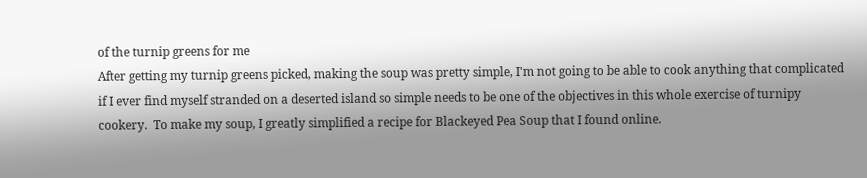of the turnip greens for me
After getting my turnip greens picked, making the soup was pretty simple, I'm not going to be able to cook anything that complicated if I ever find myself stranded on a deserted island so simple needs to be one of the objectives in this whole exercise of turnipy cookery.  To make my soup, I greatly simplified a recipe for Blackeyed Pea Soup that I found online.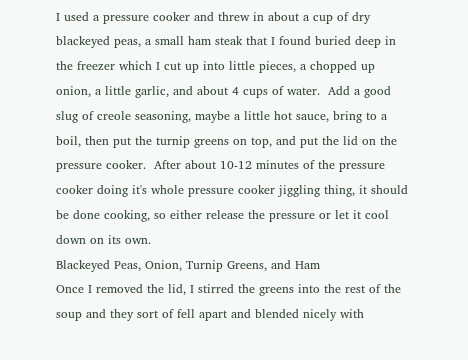I used a pressure cooker and threw in about a cup of dry blackeyed peas, a small ham steak that I found buried deep in the freezer which I cut up into little pieces, a chopped up onion, a little garlic, and about 4 cups of water.  Add a good slug of creole seasoning, maybe a little hot sauce, bring to a boil, then put the turnip greens on top, and put the lid on the pressure cooker.  After about 10-12 minutes of the pressure cooker doing it's whole pressure cooker jiggling thing, it should be done cooking, so either release the pressure or let it cool down on its own.
Blackeyed Peas, Onion, Turnip Greens, and Ham
Once I removed the lid, I stirred the greens into the rest of the soup and they sort of fell apart and blended nicely with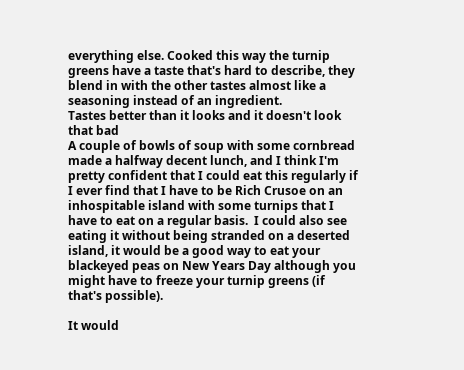everything else. Cooked this way the turnip greens have a taste that's hard to describe, they blend in with the other tastes almost like a seasoning instead of an ingredient.
Tastes better than it looks and it doesn't look that bad
A couple of bowls of soup with some cornbread made a halfway decent lunch, and I think I'm pretty confident that I could eat this regularly if I ever find that I have to be Rich Crusoe on an inhospitable island with some turnips that I have to eat on a regular basis.  I could also see eating it without being stranded on a deserted island, it would be a good way to eat your blackeyed peas on New Years Day although you might have to freeze your turnip greens (if that's possible).

It would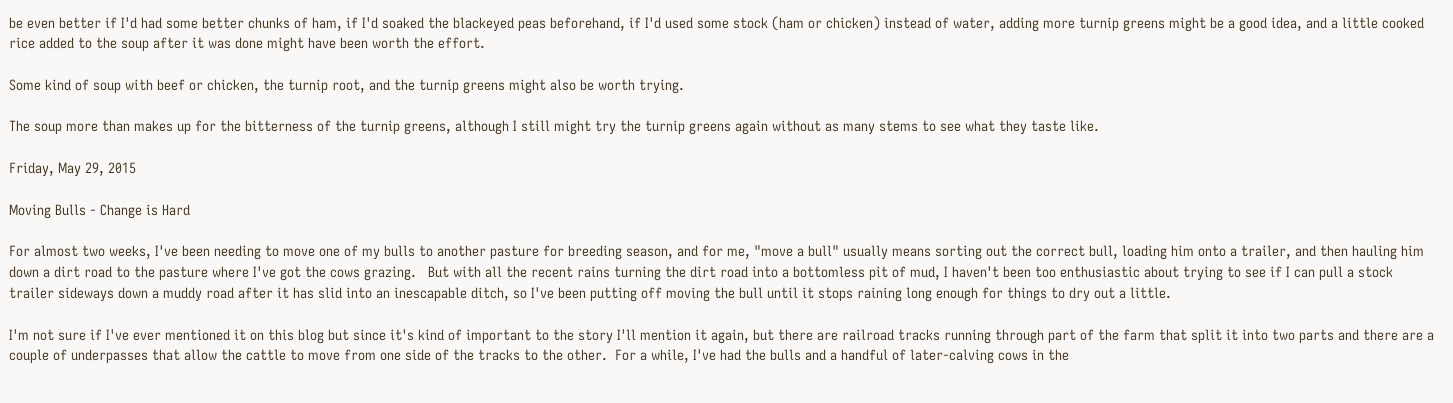be even better if I'd had some better chunks of ham, if I'd soaked the blackeyed peas beforehand, if I'd used some stock (ham or chicken) instead of water, adding more turnip greens might be a good idea, and a little cooked rice added to the soup after it was done might have been worth the effort.

Some kind of soup with beef or chicken, the turnip root, and the turnip greens might also be worth trying.

The soup more than makes up for the bitterness of the turnip greens, although I still might try the turnip greens again without as many stems to see what they taste like.

Friday, May 29, 2015

Moving Bulls - Change is Hard

For almost two weeks, I've been needing to move one of my bulls to another pasture for breeding season, and for me, "move a bull" usually means sorting out the correct bull, loading him onto a trailer, and then hauling him down a dirt road to the pasture where I've got the cows grazing.   But with all the recent rains turning the dirt road into a bottomless pit of mud, I haven't been too enthusiastic about trying to see if I can pull a stock trailer sideways down a muddy road after it has slid into an inescapable ditch, so I've been putting off moving the bull until it stops raining long enough for things to dry out a little.

I'm not sure if I've ever mentioned it on this blog but since it's kind of important to the story I'll mention it again, but there are railroad tracks running through part of the farm that split it into two parts and there are a couple of underpasses that allow the cattle to move from one side of the tracks to the other.  For a while, I've had the bulls and a handful of later-calving cows in the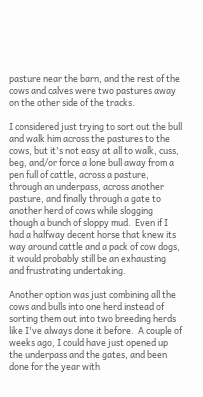pasture near the barn, and the rest of the cows and calves were two pastures away on the other side of the tracks.

I considered just trying to sort out the bull and walk him across the pastures to the cows, but it's not easy at all to walk, cuss, beg, and/or force a lone bull away from a pen full of cattle, across a pasture, through an underpass, across another pasture, and finally through a gate to another herd of cows while slogging though a bunch of sloppy mud.  Even if I had a halfway decent horse that knew its way around cattle and a pack of cow dogs, it would probably still be an exhausting and frustrating undertaking.

Another option was just combining all the cows and bulls into one herd instead of sorting them out into two breeding herds like I've always done it before.  A couple of weeks ago, I could have just opened up the underpass and the gates, and been done for the year with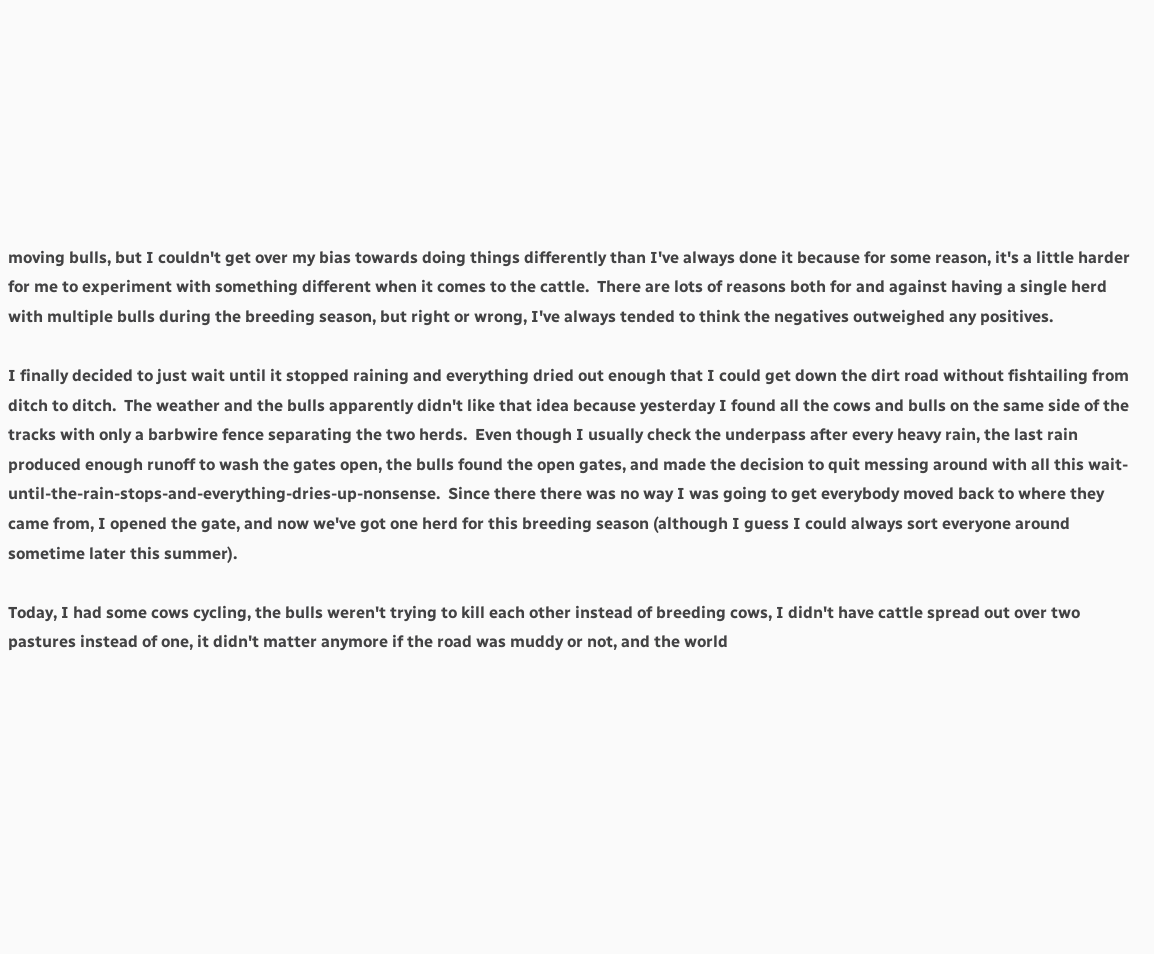moving bulls, but I couldn't get over my bias towards doing things differently than I've always done it because for some reason, it's a little harder for me to experiment with something different when it comes to the cattle.  There are lots of reasons both for and against having a single herd with multiple bulls during the breeding season, but right or wrong, I've always tended to think the negatives outweighed any positives.

I finally decided to just wait until it stopped raining and everything dried out enough that I could get down the dirt road without fishtailing from ditch to ditch.  The weather and the bulls apparently didn't like that idea because yesterday I found all the cows and bulls on the same side of the tracks with only a barbwire fence separating the two herds.  Even though I usually check the underpass after every heavy rain, the last rain produced enough runoff to wash the gates open, the bulls found the open gates, and made the decision to quit messing around with all this wait-until-the-rain-stops-and-everything-dries-up-nonsense.  Since there there was no way I was going to get everybody moved back to where they came from, I opened the gate, and now we've got one herd for this breeding season (although I guess I could always sort everyone around sometime later this summer).

Today, I had some cows cycling, the bulls weren't trying to kill each other instead of breeding cows, I didn't have cattle spread out over two pastures instead of one, it didn't matter anymore if the road was muddy or not, and the world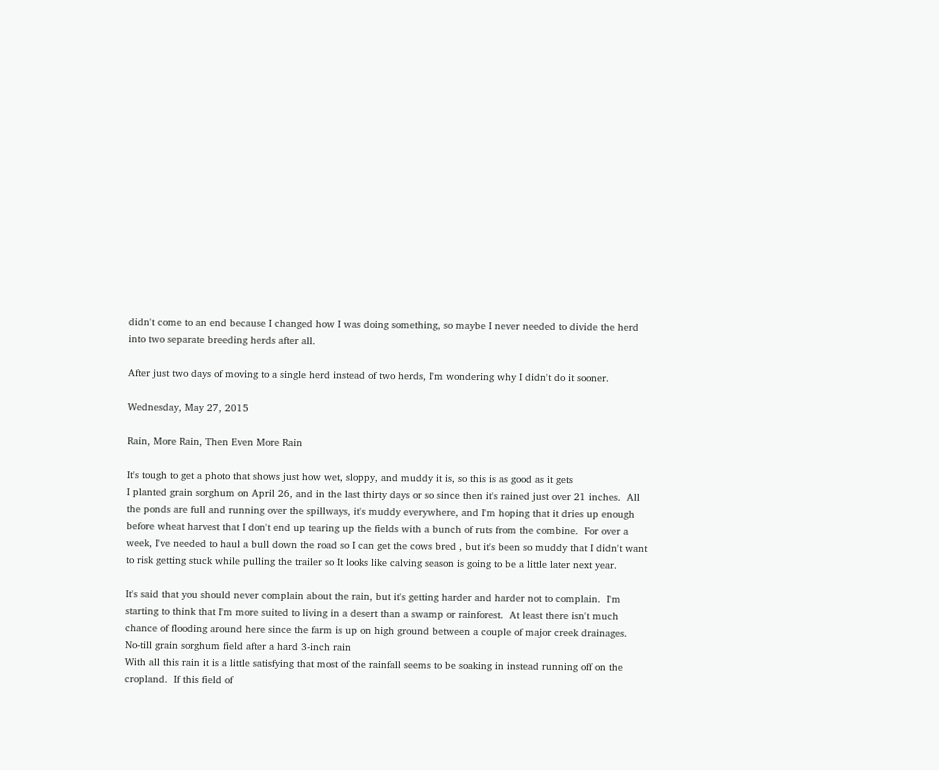didn't come to an end because I changed how I was doing something, so maybe I never needed to divide the herd into two separate breeding herds after all.

After just two days of moving to a single herd instead of two herds, I'm wondering why I didn't do it sooner.

Wednesday, May 27, 2015

Rain, More Rain, Then Even More Rain

It's tough to get a photo that shows just how wet, sloppy, and muddy it is, so this is as good as it gets
I planted grain sorghum on April 26, and in the last thirty days or so since then it's rained just over 21 inches.  All the ponds are full and running over the spillways, it's muddy everywhere, and I'm hoping that it dries up enough before wheat harvest that I don't end up tearing up the fields with a bunch of ruts from the combine.  For over a week, I've needed to haul a bull down the road so I can get the cows bred , but it's been so muddy that I didn't want to risk getting stuck while pulling the trailer so It looks like calving season is going to be a little later next year.

It's said that you should never complain about the rain, but it's getting harder and harder not to complain.  I'm starting to think that I'm more suited to living in a desert than a swamp or rainforest.  At least there isn't much chance of flooding around here since the farm is up on high ground between a couple of major creek drainages.
No-till grain sorghum field after a hard 3-inch rain
With all this rain it is a little satisfying that most of the rainfall seems to be soaking in instead running off on the cropland.  If this field of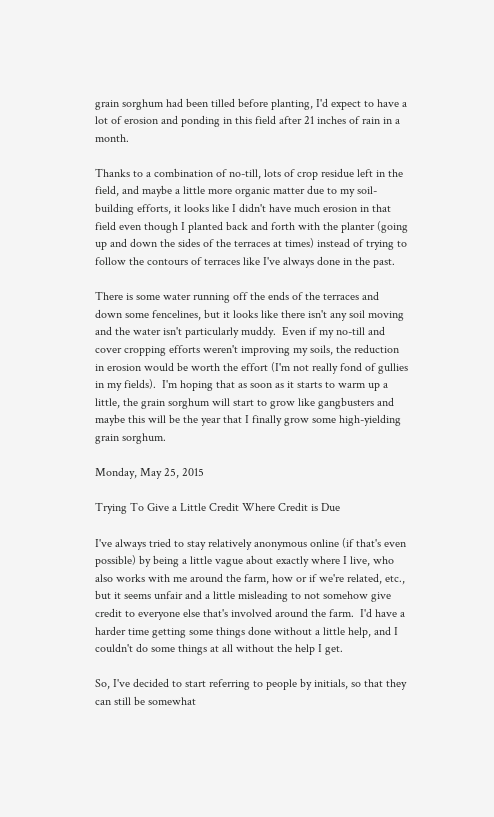grain sorghum had been tilled before planting, I'd expect to have a lot of erosion and ponding in this field after 21 inches of rain in a month.

Thanks to a combination of no-till, lots of crop residue left in the field, and maybe a little more organic matter due to my soil-building efforts, it looks like I didn't have much erosion in that field even though I planted back and forth with the planter (going up and down the sides of the terraces at times) instead of trying to follow the contours of terraces like I've always done in the past.

There is some water running off the ends of the terraces and down some fencelines, but it looks like there isn't any soil moving and the water isn't particularly muddy.  Even if my no-till and cover cropping efforts weren't improving my soils, the reduction in erosion would be worth the effort (I'm not really fond of gullies in my fields).  I'm hoping that as soon as it starts to warm up a little, the grain sorghum will start to grow like gangbusters and maybe this will be the year that I finally grow some high-yielding grain sorghum.

Monday, May 25, 2015

Trying To Give a Little Credit Where Credit is Due

I've always tried to stay relatively anonymous online (if that's even possible) by being a little vague about exactly where I live, who also works with me around the farm, how or if we're related, etc., but it seems unfair and a little misleading to not somehow give credit to everyone else that's involved around the farm.  I'd have a harder time getting some things done without a little help, and I couldn't do some things at all without the help I get.

So, I've decided to start referring to people by initials, so that they can still be somewhat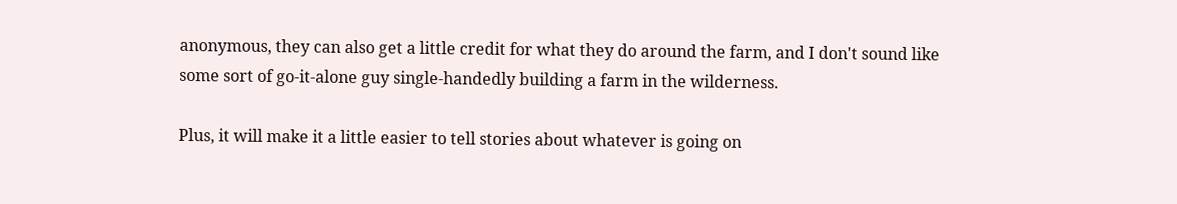anonymous, they can also get a little credit for what they do around the farm, and I don't sound like some sort of go-it-alone guy single-handedly building a farm in the wilderness.

Plus, it will make it a little easier to tell stories about whatever is going on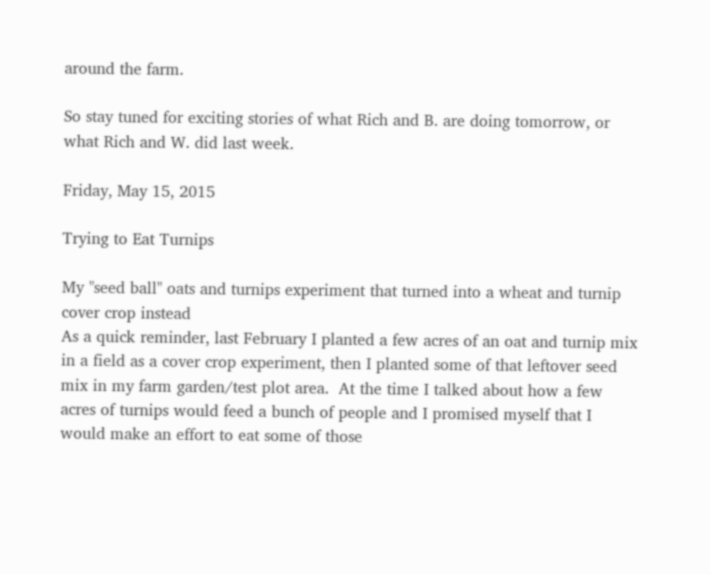around the farm.

So stay tuned for exciting stories of what Rich and B. are doing tomorrow, or what Rich and W. did last week.

Friday, May 15, 2015

Trying to Eat Turnips

My "seed ball" oats and turnips experiment that turned into a wheat and turnip cover crop instead
As a quick reminder, last February I planted a few acres of an oat and turnip mix in a field as a cover crop experiment, then I planted some of that leftover seed mix in my farm garden/test plot area.  At the time I talked about how a few acres of turnips would feed a bunch of people and I promised myself that I would make an effort to eat some of those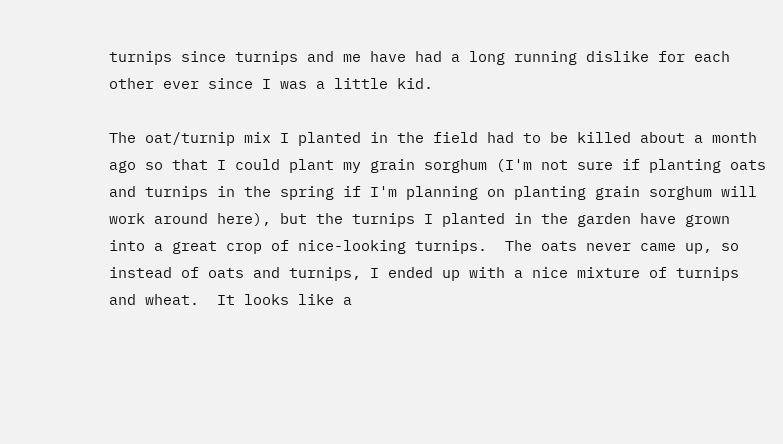turnips since turnips and me have had a long running dislike for each other ever since I was a little kid.

The oat/turnip mix I planted in the field had to be killed about a month ago so that I could plant my grain sorghum (I'm not sure if planting oats and turnips in the spring if I'm planning on planting grain sorghum will work around here), but the turnips I planted in the garden have grown into a great crop of nice-looking turnips.  The oats never came up, so instead of oats and turnips, I ended up with a nice mixture of turnips and wheat.  It looks like a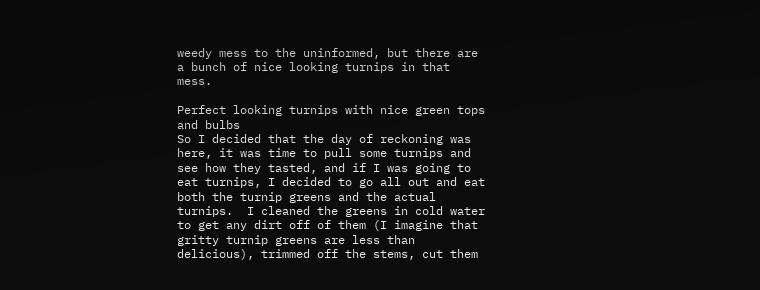weedy mess to the uninformed, but there are a bunch of nice looking turnips in that mess.

Perfect looking turnips with nice green tops and bulbs
So I decided that the day of reckoning was here, it was time to pull some turnips and see how they tasted, and if I was going to eat turnips, I decided to go all out and eat both the turnip greens and the actual turnips.  I cleaned the greens in cold water to get any dirt off of them (I imagine that gritty turnip greens are less than delicious), trimmed off the stems, cut them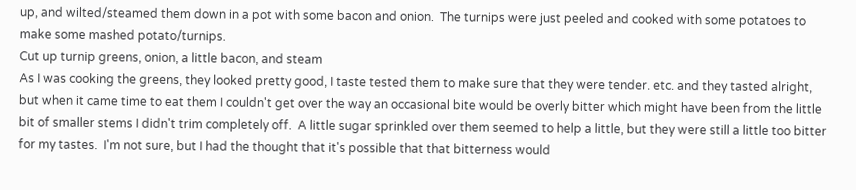up, and wilted/steamed them down in a pot with some bacon and onion.  The turnips were just peeled and cooked with some potatoes to make some mashed potato/turnips.
Cut up turnip greens, onion, a little bacon, and steam
As I was cooking the greens, they looked pretty good, I taste tested them to make sure that they were tender. etc. and they tasted alright, but when it came time to eat them I couldn't get over the way an occasional bite would be overly bitter which might have been from the little bit of smaller stems I didn't trim completely off.  A little sugar sprinkled over them seemed to help a little, but they were still a little too bitter for my tastes.  I'm not sure, but I had the thought that it's possible that that bitterness would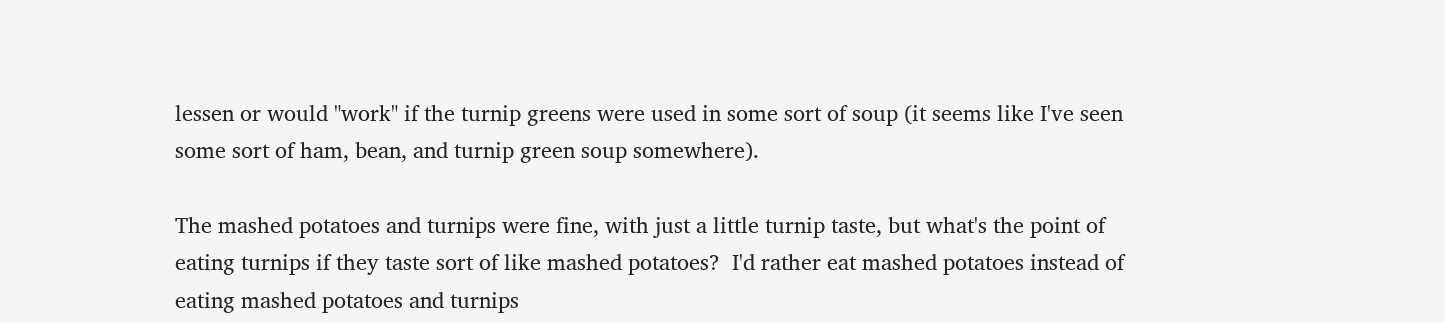lessen or would "work" if the turnip greens were used in some sort of soup (it seems like I've seen some sort of ham, bean, and turnip green soup somewhere).

The mashed potatoes and turnips were fine, with just a little turnip taste, but what's the point of eating turnips if they taste sort of like mashed potatoes?  I'd rather eat mashed potatoes instead of eating mashed potatoes and turnips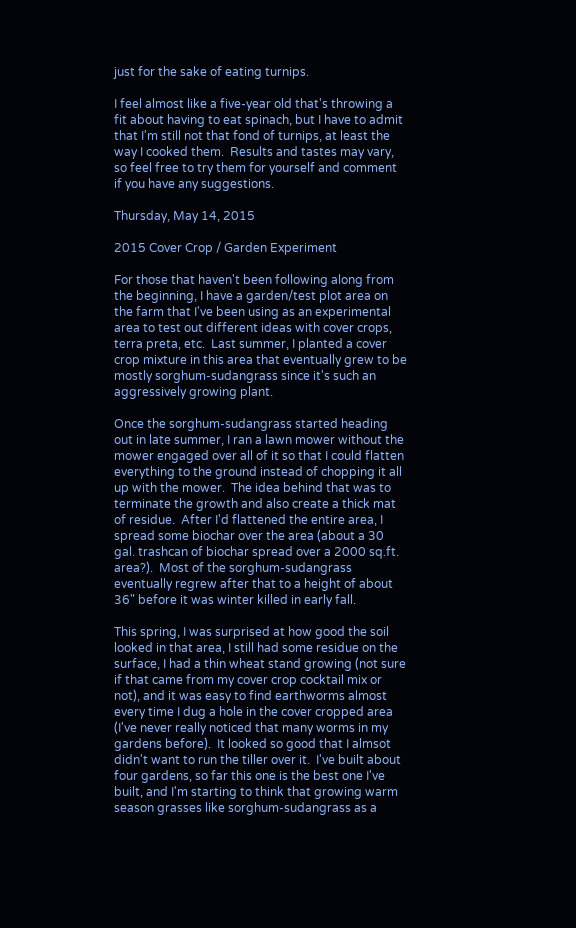just for the sake of eating turnips.

I feel almost like a five-year old that's throwing a fit about having to eat spinach, but I have to admit that I'm still not that fond of turnips, at least the way I cooked them.  Results and tastes may vary, so feel free to try them for yourself and comment if you have any suggestions.

Thursday, May 14, 2015

2015 Cover Crop / Garden Experiment

For those that haven't been following along from the beginning, I have a garden/test plot area on the farm that I've been using as an experimental area to test out different ideas with cover crops, terra preta, etc.  Last summer, I planted a cover crop mixture in this area that eventually grew to be mostly sorghum-sudangrass since it's such an aggressively growing plant.

Once the sorghum-sudangrass started heading out in late summer, I ran a lawn mower without the mower engaged over all of it so that I could flatten everything to the ground instead of chopping it all up with the mower.  The idea behind that was to terminate the growth and also create a thick mat of residue.  After I'd flattened the entire area, I spread some biochar over the area (about a 30 gal. trashcan of biochar spread over a 2000 sq.ft. area?).  Most of the sorghum-sudangrass eventually regrew after that to a height of about 36" before it was winter killed in early fall.

This spring, I was surprised at how good the soil looked in that area, I still had some residue on the surface, I had a thin wheat stand growing (not sure if that came from my cover crop cocktail mix or not), and it was easy to find earthworms almost every time I dug a hole in the cover cropped area (I've never really noticed that many worms in my gardens before).  It looked so good that I almsot didn't want to run the tiller over it.  I've built about four gardens, so far this one is the best one I've built, and I'm starting to think that growing warm season grasses like sorghum-sudangrass as a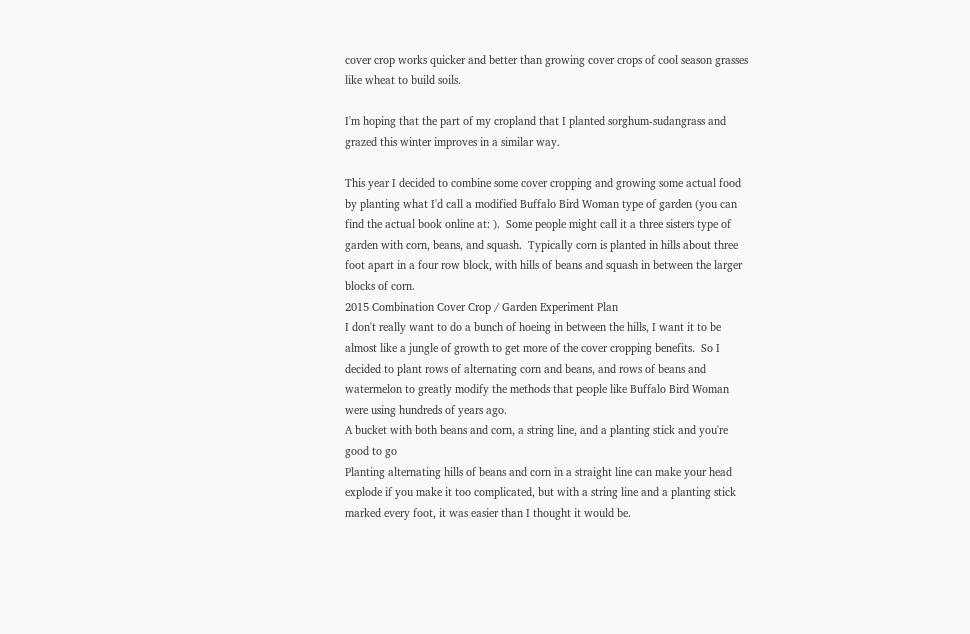cover crop works quicker and better than growing cover crops of cool season grasses like wheat to build soils.

I'm hoping that the part of my cropland that I planted sorghum-sudangrass and grazed this winter improves in a similar way.

This year I decided to combine some cover cropping and growing some actual food by planting what I'd call a modified Buffalo Bird Woman type of garden (you can find the actual book online at: ).  Some people might call it a three sisters type of garden with corn, beans, and squash.  Typically corn is planted in hills about three foot apart in a four row block, with hills of beans and squash in between the larger blocks of corn.
2015 Combination Cover Crop / Garden Experiment Plan
I don't really want to do a bunch of hoeing in between the hills, I want it to be almost like a jungle of growth to get more of the cover cropping benefits.  So I decided to plant rows of alternating corn and beans, and rows of beans and watermelon to greatly modify the methods that people like Buffalo Bird Woman were using hundreds of years ago.
A bucket with both beans and corn, a string line, and a planting stick and you're good to go
Planting alternating hills of beans and corn in a straight line can make your head explode if you make it too complicated, but with a string line and a planting stick marked every foot, it was easier than I thought it would be.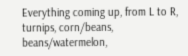Everything coming up, from L to R, turnips, corn/beans, beans/watermelon,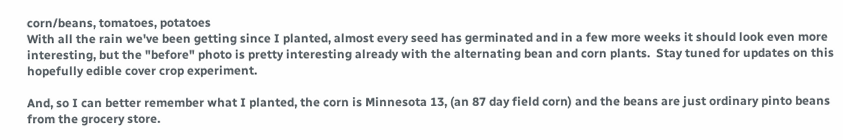corn/beans, tomatoes, potatoes
With all the rain we've been getting since I planted, almost every seed has germinated and in a few more weeks it should look even more interesting, but the "before" photo is pretty interesting already with the alternating bean and corn plants.  Stay tuned for updates on this hopefully edible cover crop experiment.

And, so I can better remember what I planted, the corn is Minnesota 13, (an 87 day field corn) and the beans are just ordinary pinto beans from the grocery store.